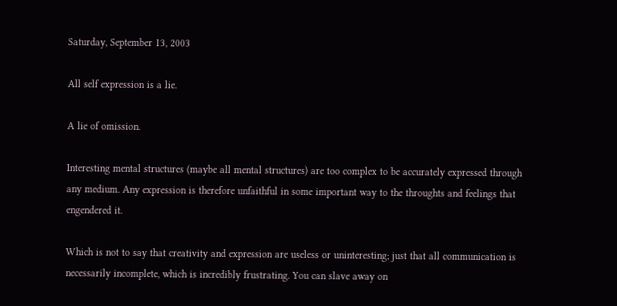Saturday, September 13, 2003

All self expression is a lie.

A lie of omission.

Interesting mental structures (maybe all mental structures) are too complex to be accurately expressed through any medium. Any expression is therefore unfaithful in some important way to the throughts and feelings that engendered it.

Which is not to say that creativity and expression are useless or uninteresting; just that all communication is necessarily incomplete, which is incredibly frustrating. You can slave away on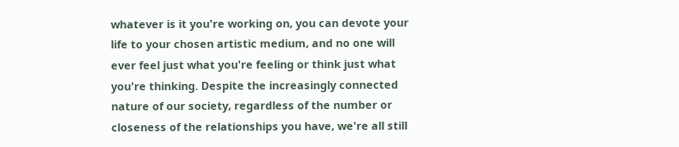whatever is it you're working on, you can devote your life to your chosen artistic medium, and no one will ever feel just what you're feeling or think just what you're thinking. Despite the increasingly connected nature of our society, regardless of the number or closeness of the relationships you have, we're all still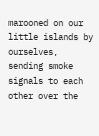marooned on our little islands by ourselves, sending smoke signals to each other over the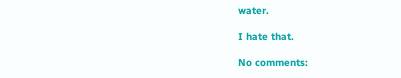water.

I hate that.

No comments: